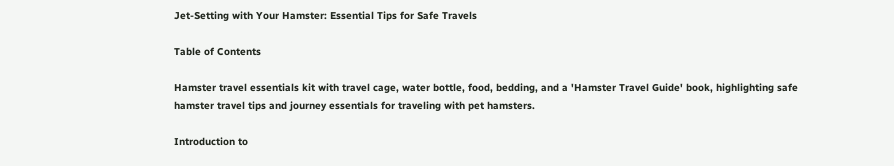Jet-Setting with Your Hamster: Essential Tips for Safe Travels

Table of Contents

Hamster travel essentials kit with travel cage, water bottle, food, bedding, and a 'Hamster Travel Guide' book, highlighting safe hamster travel tips and journey essentials for traveling with pet hamsters.

Introduction to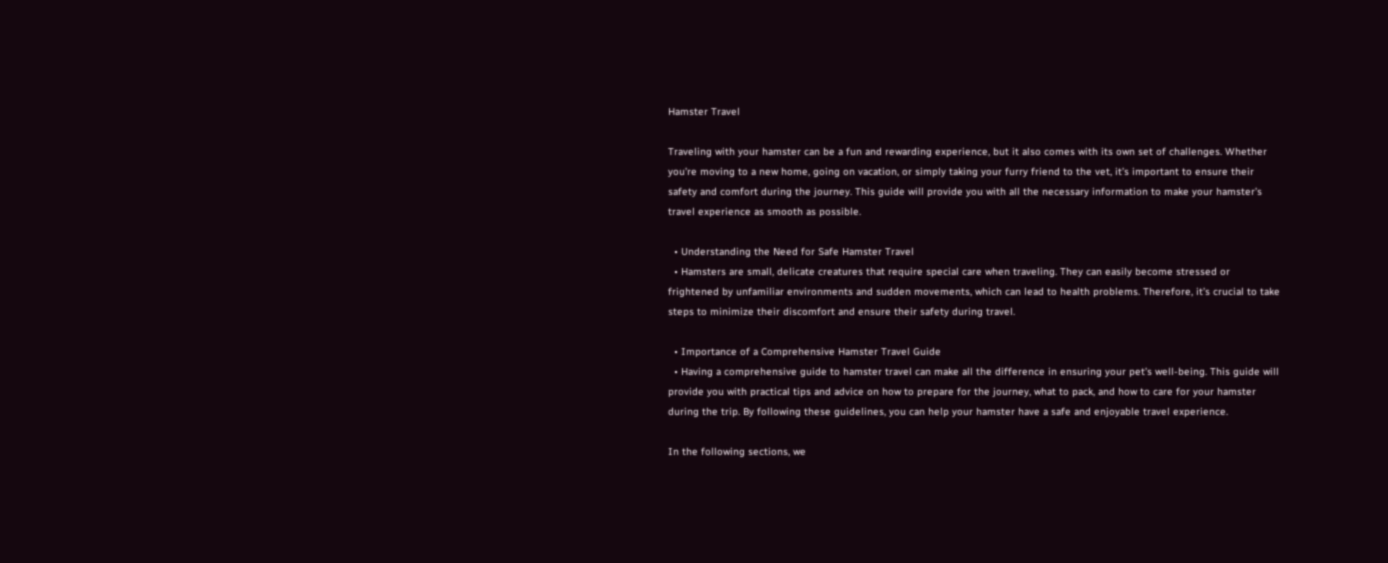Hamster Travel

Traveling with your hamster can be a fun and rewarding experience, but it also comes with its own set of challenges. Whether you’re moving to a new home, going on vacation, or simply taking your furry friend to the vet, it’s important to ensure their safety and comfort during the journey. This guide will provide you with all the necessary information to make your hamster’s travel experience as smooth as possible.

  • Understanding the Need for Safe Hamster Travel
  • Hamsters are small, delicate creatures that require special care when traveling. They can easily become stressed or frightened by unfamiliar environments and sudden movements, which can lead to health problems. Therefore, it’s crucial to take steps to minimize their discomfort and ensure their safety during travel.

  • Importance of a Comprehensive Hamster Travel Guide
  • Having a comprehensive guide to hamster travel can make all the difference in ensuring your pet’s well-being. This guide will provide you with practical tips and advice on how to prepare for the journey, what to pack, and how to care for your hamster during the trip. By following these guidelines, you can help your hamster have a safe and enjoyable travel experience.

In the following sections, we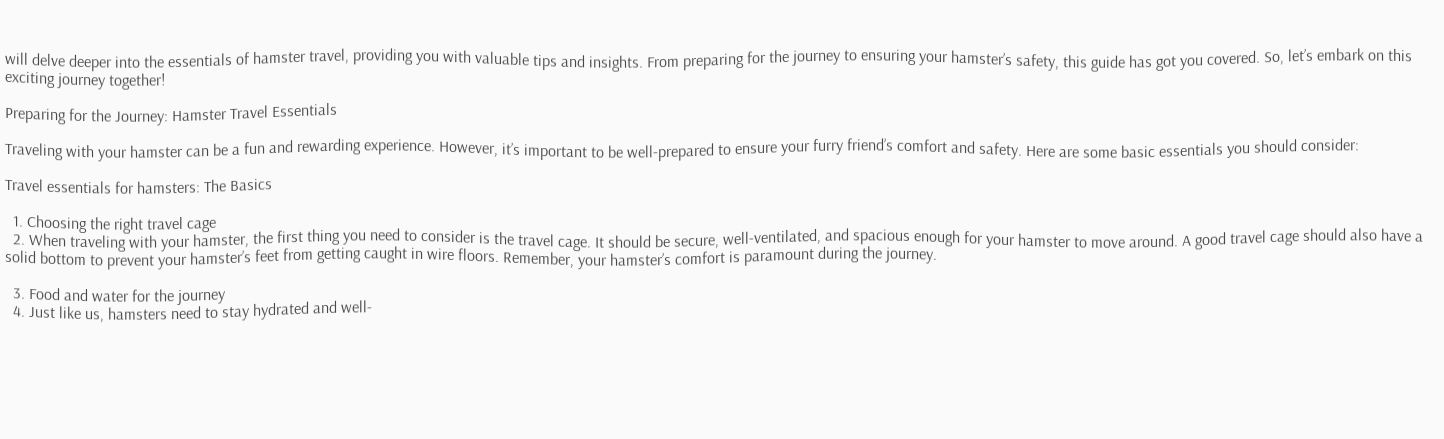will delve deeper into the essentials of hamster travel, providing you with valuable tips and insights. From preparing for the journey to ensuring your hamster’s safety, this guide has got you covered. So, let’s embark on this exciting journey together!

Preparing for the Journey: Hamster Travel Essentials

Traveling with your hamster can be a fun and rewarding experience. However, it’s important to be well-prepared to ensure your furry friend’s comfort and safety. Here are some basic essentials you should consider:

Travel essentials for hamsters: The Basics

  1. Choosing the right travel cage
  2. When traveling with your hamster, the first thing you need to consider is the travel cage. It should be secure, well-ventilated, and spacious enough for your hamster to move around. A good travel cage should also have a solid bottom to prevent your hamster’s feet from getting caught in wire floors. Remember, your hamster’s comfort is paramount during the journey.

  3. Food and water for the journey
  4. Just like us, hamsters need to stay hydrated and well-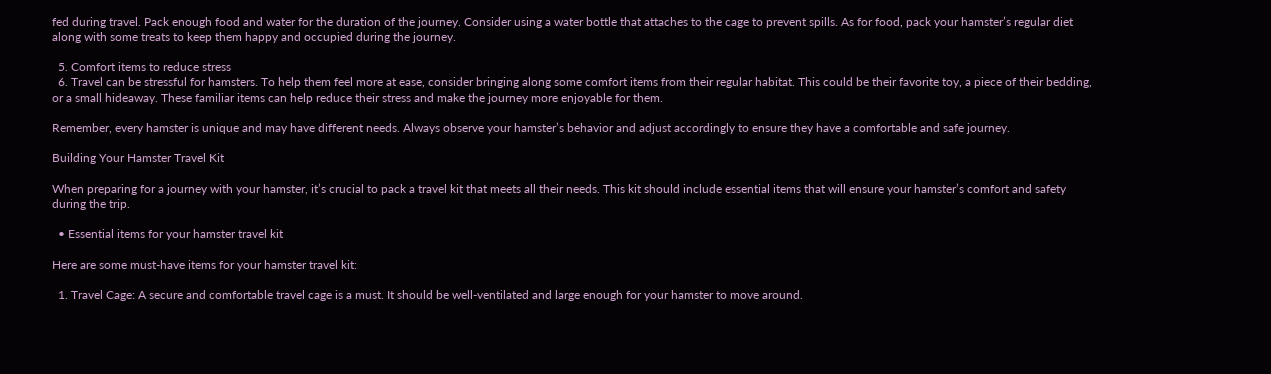fed during travel. Pack enough food and water for the duration of the journey. Consider using a water bottle that attaches to the cage to prevent spills. As for food, pack your hamster’s regular diet along with some treats to keep them happy and occupied during the journey.

  5. Comfort items to reduce stress
  6. Travel can be stressful for hamsters. To help them feel more at ease, consider bringing along some comfort items from their regular habitat. This could be their favorite toy, a piece of their bedding, or a small hideaway. These familiar items can help reduce their stress and make the journey more enjoyable for them.

Remember, every hamster is unique and may have different needs. Always observe your hamster’s behavior and adjust accordingly to ensure they have a comfortable and safe journey.

Building Your Hamster Travel Kit

When preparing for a journey with your hamster, it’s crucial to pack a travel kit that meets all their needs. This kit should include essential items that will ensure your hamster’s comfort and safety during the trip.

  • Essential items for your hamster travel kit

Here are some must-have items for your hamster travel kit:

  1. Travel Cage: A secure and comfortable travel cage is a must. It should be well-ventilated and large enough for your hamster to move around.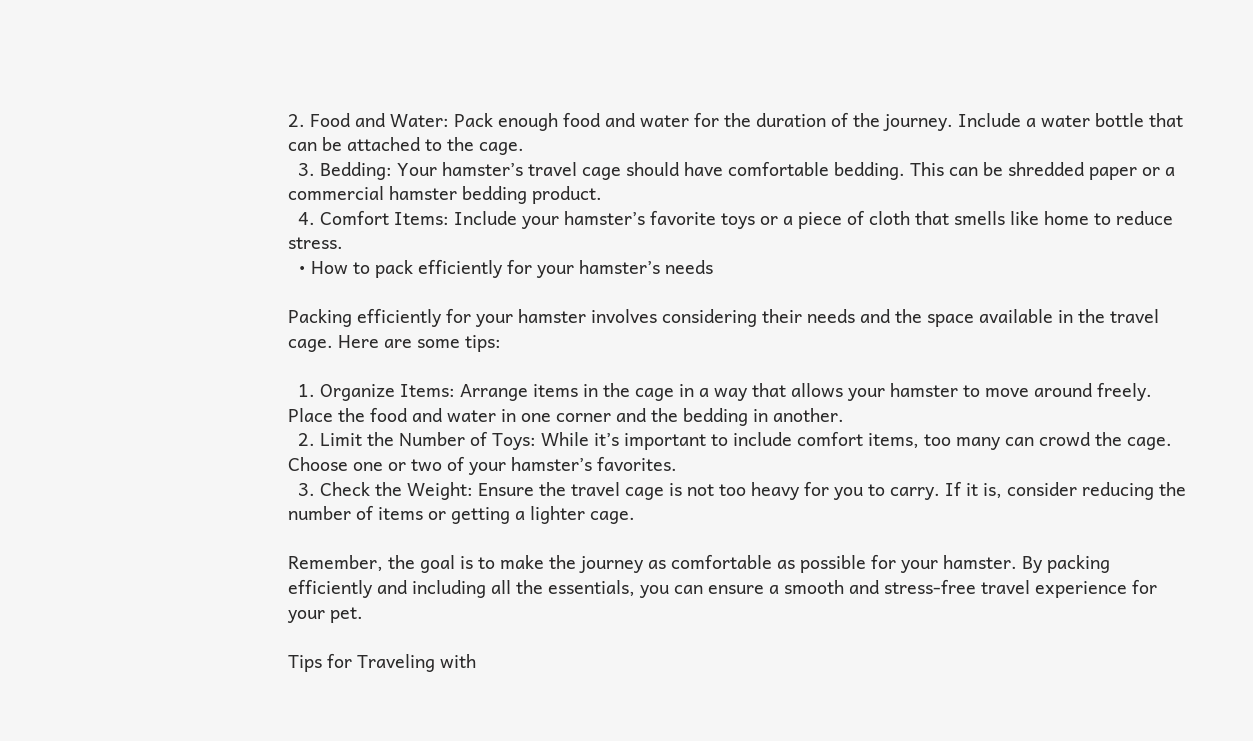2. Food and Water: Pack enough food and water for the duration of the journey. Include a water bottle that can be attached to the cage.
  3. Bedding: Your hamster’s travel cage should have comfortable bedding. This can be shredded paper or a commercial hamster bedding product.
  4. Comfort Items: Include your hamster’s favorite toys or a piece of cloth that smells like home to reduce stress.
  • How to pack efficiently for your hamster’s needs

Packing efficiently for your hamster involves considering their needs and the space available in the travel cage. Here are some tips:

  1. Organize Items: Arrange items in the cage in a way that allows your hamster to move around freely. Place the food and water in one corner and the bedding in another.
  2. Limit the Number of Toys: While it’s important to include comfort items, too many can crowd the cage. Choose one or two of your hamster’s favorites.
  3. Check the Weight: Ensure the travel cage is not too heavy for you to carry. If it is, consider reducing the number of items or getting a lighter cage.

Remember, the goal is to make the journey as comfortable as possible for your hamster. By packing efficiently and including all the essentials, you can ensure a smooth and stress-free travel experience for your pet.

Tips for Traveling with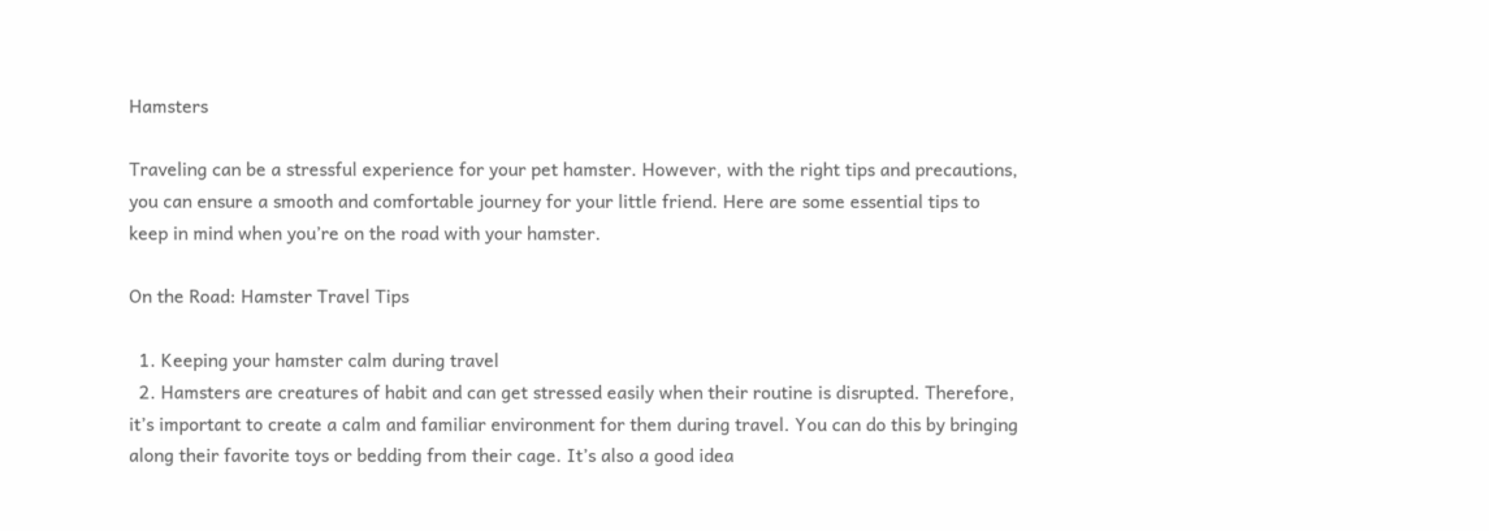Hamsters

Traveling can be a stressful experience for your pet hamster. However, with the right tips and precautions, you can ensure a smooth and comfortable journey for your little friend. Here are some essential tips to keep in mind when you’re on the road with your hamster.

On the Road: Hamster Travel Tips

  1. Keeping your hamster calm during travel
  2. Hamsters are creatures of habit and can get stressed easily when their routine is disrupted. Therefore, it’s important to create a calm and familiar environment for them during travel. You can do this by bringing along their favorite toys or bedding from their cage. It’s also a good idea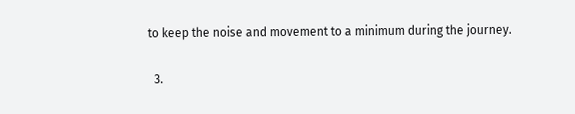to keep the noise and movement to a minimum during the journey.

  3.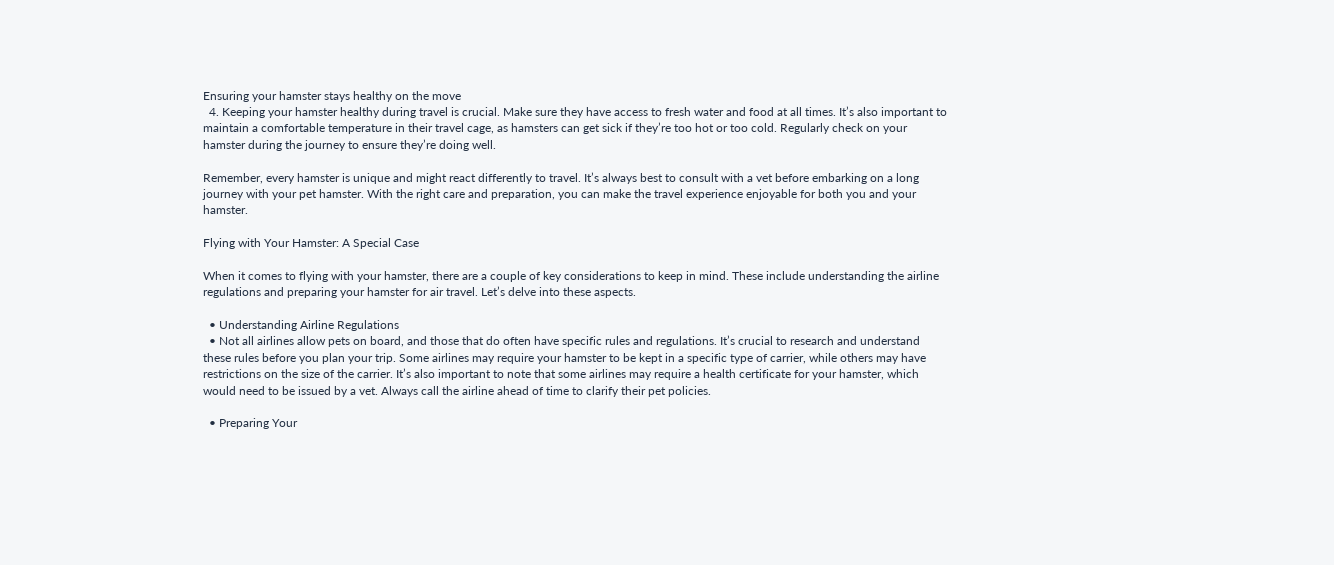Ensuring your hamster stays healthy on the move
  4. Keeping your hamster healthy during travel is crucial. Make sure they have access to fresh water and food at all times. It’s also important to maintain a comfortable temperature in their travel cage, as hamsters can get sick if they’re too hot or too cold. Regularly check on your hamster during the journey to ensure they’re doing well.

Remember, every hamster is unique and might react differently to travel. It’s always best to consult with a vet before embarking on a long journey with your pet hamster. With the right care and preparation, you can make the travel experience enjoyable for both you and your hamster.

Flying with Your Hamster: A Special Case

When it comes to flying with your hamster, there are a couple of key considerations to keep in mind. These include understanding the airline regulations and preparing your hamster for air travel. Let’s delve into these aspects.

  • Understanding Airline Regulations
  • Not all airlines allow pets on board, and those that do often have specific rules and regulations. It’s crucial to research and understand these rules before you plan your trip. Some airlines may require your hamster to be kept in a specific type of carrier, while others may have restrictions on the size of the carrier. It’s also important to note that some airlines may require a health certificate for your hamster, which would need to be issued by a vet. Always call the airline ahead of time to clarify their pet policies.

  • Preparing Your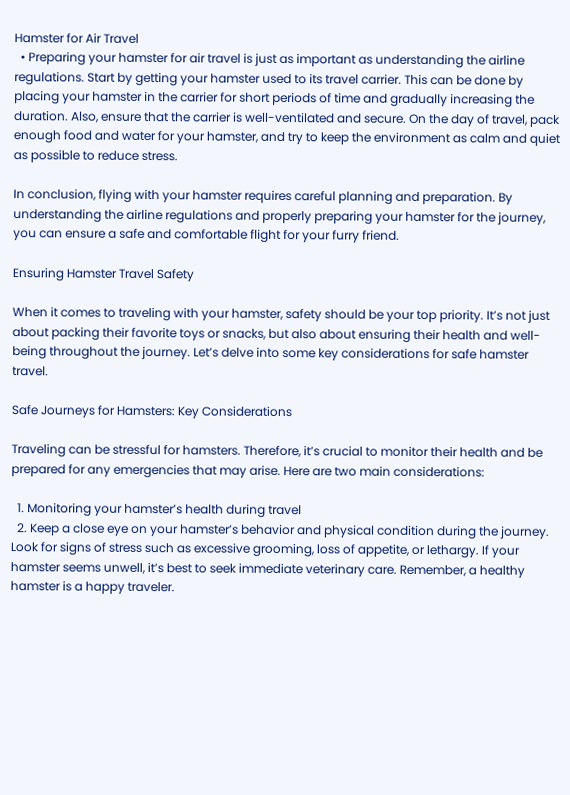Hamster for Air Travel
  • Preparing your hamster for air travel is just as important as understanding the airline regulations. Start by getting your hamster used to its travel carrier. This can be done by placing your hamster in the carrier for short periods of time and gradually increasing the duration. Also, ensure that the carrier is well-ventilated and secure. On the day of travel, pack enough food and water for your hamster, and try to keep the environment as calm and quiet as possible to reduce stress.

In conclusion, flying with your hamster requires careful planning and preparation. By understanding the airline regulations and properly preparing your hamster for the journey, you can ensure a safe and comfortable flight for your furry friend.

Ensuring Hamster Travel Safety

When it comes to traveling with your hamster, safety should be your top priority. It’s not just about packing their favorite toys or snacks, but also about ensuring their health and well-being throughout the journey. Let’s delve into some key considerations for safe hamster travel.

Safe Journeys for Hamsters: Key Considerations

Traveling can be stressful for hamsters. Therefore, it’s crucial to monitor their health and be prepared for any emergencies that may arise. Here are two main considerations:

  1. Monitoring your hamster’s health during travel
  2. Keep a close eye on your hamster’s behavior and physical condition during the journey. Look for signs of stress such as excessive grooming, loss of appetite, or lethargy. If your hamster seems unwell, it’s best to seek immediate veterinary care. Remember, a healthy hamster is a happy traveler.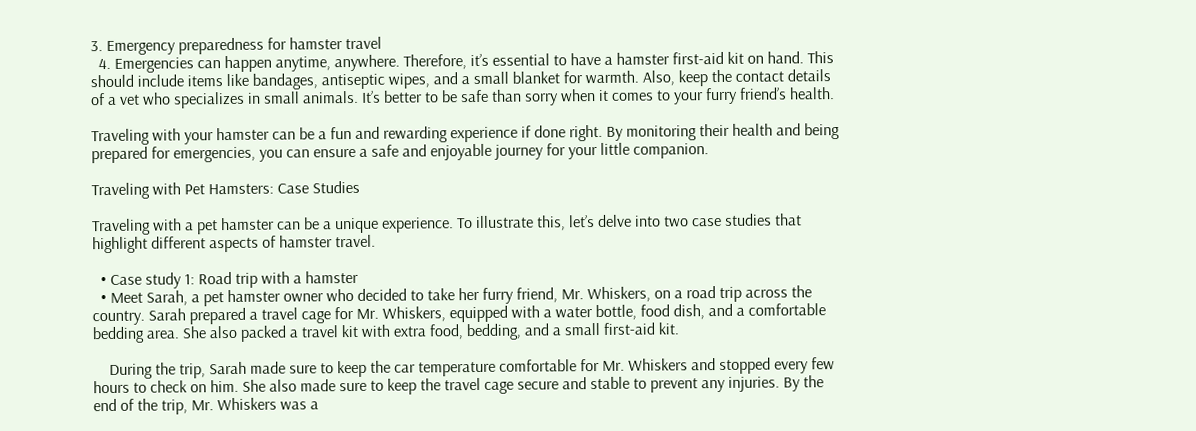3. Emergency preparedness for hamster travel
  4. Emergencies can happen anytime, anywhere. Therefore, it’s essential to have a hamster first-aid kit on hand. This should include items like bandages, antiseptic wipes, and a small blanket for warmth. Also, keep the contact details of a vet who specializes in small animals. It’s better to be safe than sorry when it comes to your furry friend’s health.

Traveling with your hamster can be a fun and rewarding experience if done right. By monitoring their health and being prepared for emergencies, you can ensure a safe and enjoyable journey for your little companion.

Traveling with Pet Hamsters: Case Studies

Traveling with a pet hamster can be a unique experience. To illustrate this, let’s delve into two case studies that highlight different aspects of hamster travel.

  • Case study 1: Road trip with a hamster
  • Meet Sarah, a pet hamster owner who decided to take her furry friend, Mr. Whiskers, on a road trip across the country. Sarah prepared a travel cage for Mr. Whiskers, equipped with a water bottle, food dish, and a comfortable bedding area. She also packed a travel kit with extra food, bedding, and a small first-aid kit.

    During the trip, Sarah made sure to keep the car temperature comfortable for Mr. Whiskers and stopped every few hours to check on him. She also made sure to keep the travel cage secure and stable to prevent any injuries. By the end of the trip, Mr. Whiskers was a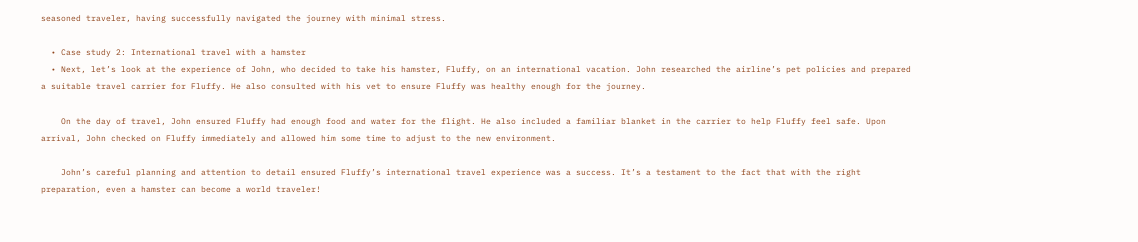seasoned traveler, having successfully navigated the journey with minimal stress.

  • Case study 2: International travel with a hamster
  • Next, let’s look at the experience of John, who decided to take his hamster, Fluffy, on an international vacation. John researched the airline’s pet policies and prepared a suitable travel carrier for Fluffy. He also consulted with his vet to ensure Fluffy was healthy enough for the journey.

    On the day of travel, John ensured Fluffy had enough food and water for the flight. He also included a familiar blanket in the carrier to help Fluffy feel safe. Upon arrival, John checked on Fluffy immediately and allowed him some time to adjust to the new environment.

    John’s careful planning and attention to detail ensured Fluffy’s international travel experience was a success. It’s a testament to the fact that with the right preparation, even a hamster can become a world traveler!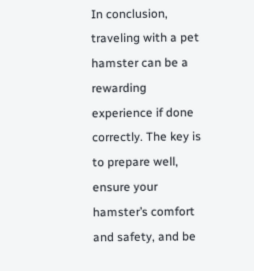In conclusion, traveling with a pet hamster can be a rewarding experience if done correctly. The key is to prepare well, ensure your hamster’s comfort and safety, and be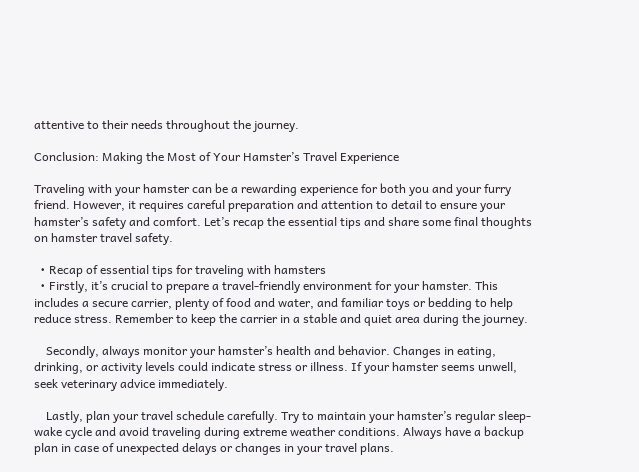attentive to their needs throughout the journey.

Conclusion: Making the Most of Your Hamster’s Travel Experience

Traveling with your hamster can be a rewarding experience for both you and your furry friend. However, it requires careful preparation and attention to detail to ensure your hamster’s safety and comfort. Let’s recap the essential tips and share some final thoughts on hamster travel safety.

  • Recap of essential tips for traveling with hamsters
  • Firstly, it’s crucial to prepare a travel-friendly environment for your hamster. This includes a secure carrier, plenty of food and water, and familiar toys or bedding to help reduce stress. Remember to keep the carrier in a stable and quiet area during the journey.

    Secondly, always monitor your hamster’s health and behavior. Changes in eating, drinking, or activity levels could indicate stress or illness. If your hamster seems unwell, seek veterinary advice immediately.

    Lastly, plan your travel schedule carefully. Try to maintain your hamster’s regular sleep-wake cycle and avoid traveling during extreme weather conditions. Always have a backup plan in case of unexpected delays or changes in your travel plans.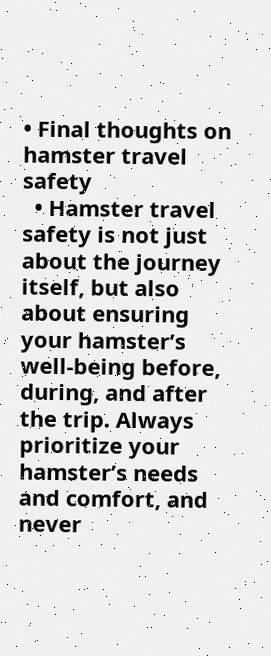• Final thoughts on hamster travel safety
  • Hamster travel safety is not just about the journey itself, but also about ensuring your hamster’s well-being before, during, and after the trip. Always prioritize your hamster’s needs and comfort, and never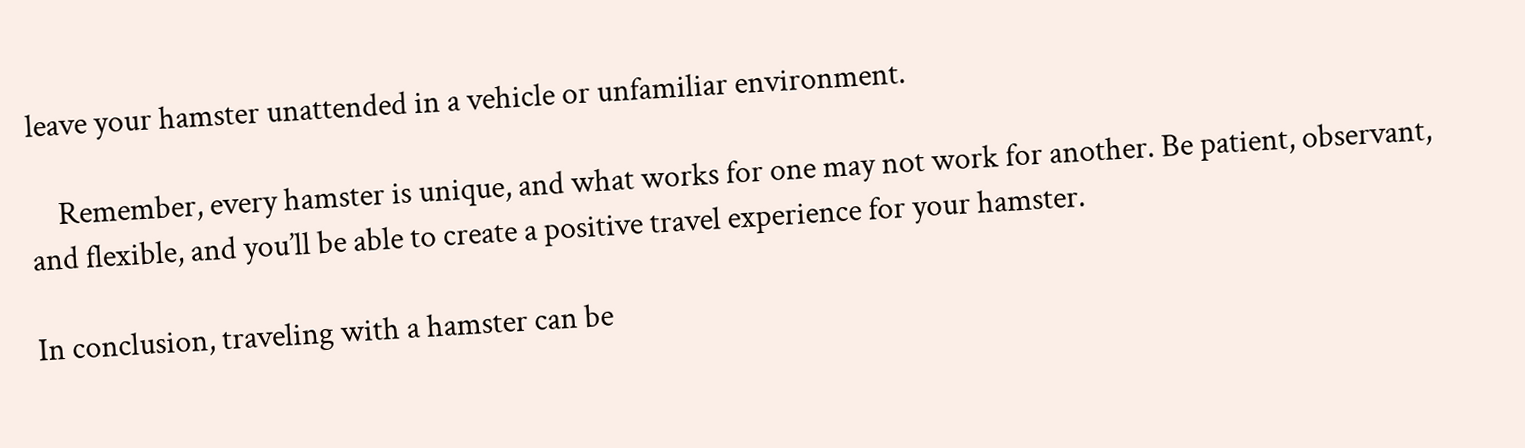leave your hamster unattended in a vehicle or unfamiliar environment.

    Remember, every hamster is unique, and what works for one may not work for another. Be patient, observant, and flexible, and you’ll be able to create a positive travel experience for your hamster.

In conclusion, traveling with a hamster can be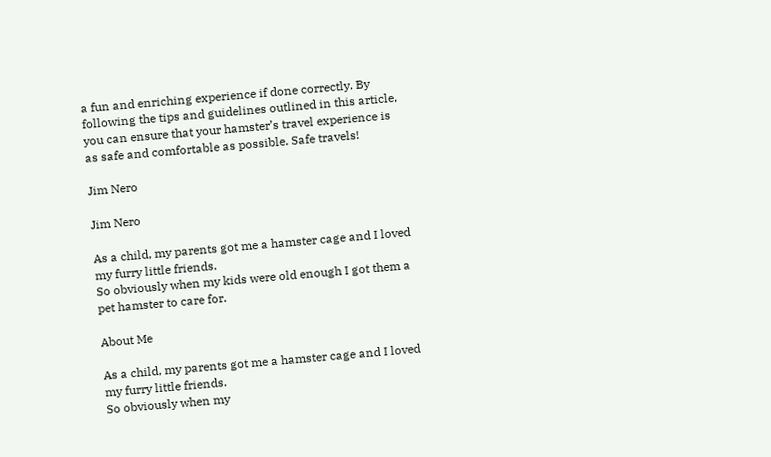a fun and enriching experience if done correctly. By following the tips and guidelines outlined in this article, you can ensure that your hamster’s travel experience is as safe and comfortable as possible. Safe travels!

Jim Nero

Jim Nero

As a child, my parents got me a hamster cage and I loved my furry little friends.
So obviously when my kids were old enough I got them a pet hamster to care for.

About Me

As a child, my parents got me a hamster cage and I loved my furry little friends.
So obviously when my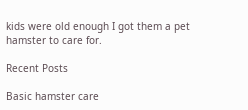kids were old enough I got them a pet hamster to care for.

Recent Posts

Basic hamster care